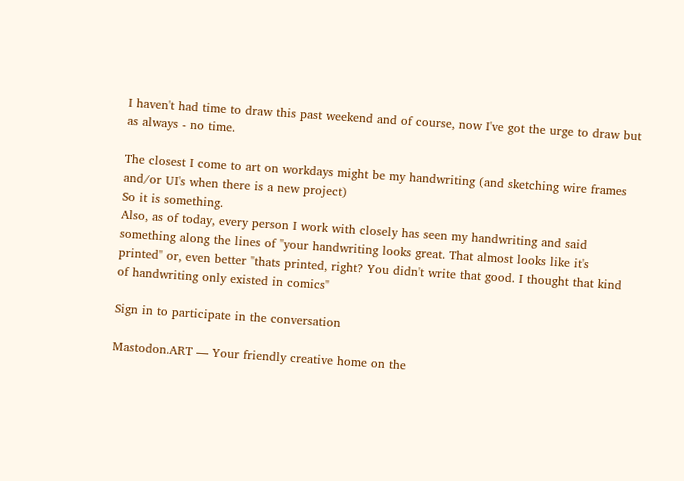I haven't had time to draw this past weekend and of course, now I've got the urge to draw but as always - no time.

The closest I come to art on workdays might be my handwriting (and sketching wire frames and/or UI's when there is a new project)
So it is something.
Also, as of today, every person I work with closely has seen my handwriting and said something along the lines of "your handwriting looks great. That almost looks like it's printed" or, even better "thats printed, right? You didn't write that good. I thought that kind of handwriting only existed in comics"

Sign in to participate in the conversation

Mastodon.ART — Your friendly creative home on the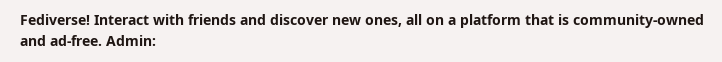Fediverse! Interact with friends and discover new ones, all on a platform that is community-owned and ad-free. Admin: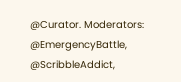@Curator. Moderators: @EmergencyBattle, @ScribbleAddict,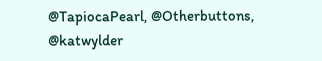@TapiocaPearl, @Otherbuttons, @katwylder